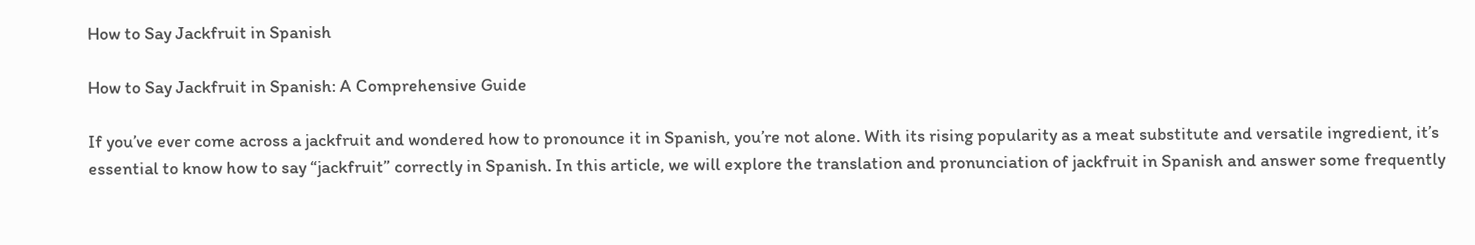How to Say Jackfruit in Spanish

How to Say Jackfruit in Spanish: A Comprehensive Guide

If you’ve ever come across a jackfruit and wondered how to pronounce it in Spanish, you’re not alone. With its rising popularity as a meat substitute and versatile ingredient, it’s essential to know how to say “jackfruit” correctly in Spanish. In this article, we will explore the translation and pronunciation of jackfruit in Spanish and answer some frequently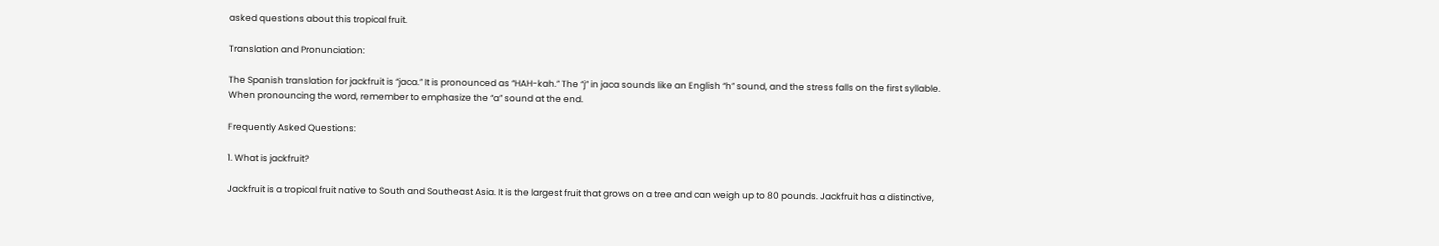asked questions about this tropical fruit.

Translation and Pronunciation:

The Spanish translation for jackfruit is “jaca.” It is pronounced as “HAH-kah.” The “j” in jaca sounds like an English “h” sound, and the stress falls on the first syllable. When pronouncing the word, remember to emphasize the “a” sound at the end.

Frequently Asked Questions:

1. What is jackfruit?

Jackfruit is a tropical fruit native to South and Southeast Asia. It is the largest fruit that grows on a tree and can weigh up to 80 pounds. Jackfruit has a distinctive,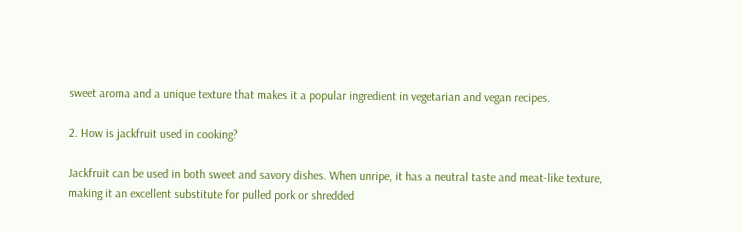sweet aroma and a unique texture that makes it a popular ingredient in vegetarian and vegan recipes.

2. How is jackfruit used in cooking?

Jackfruit can be used in both sweet and savory dishes. When unripe, it has a neutral taste and meat-like texture, making it an excellent substitute for pulled pork or shredded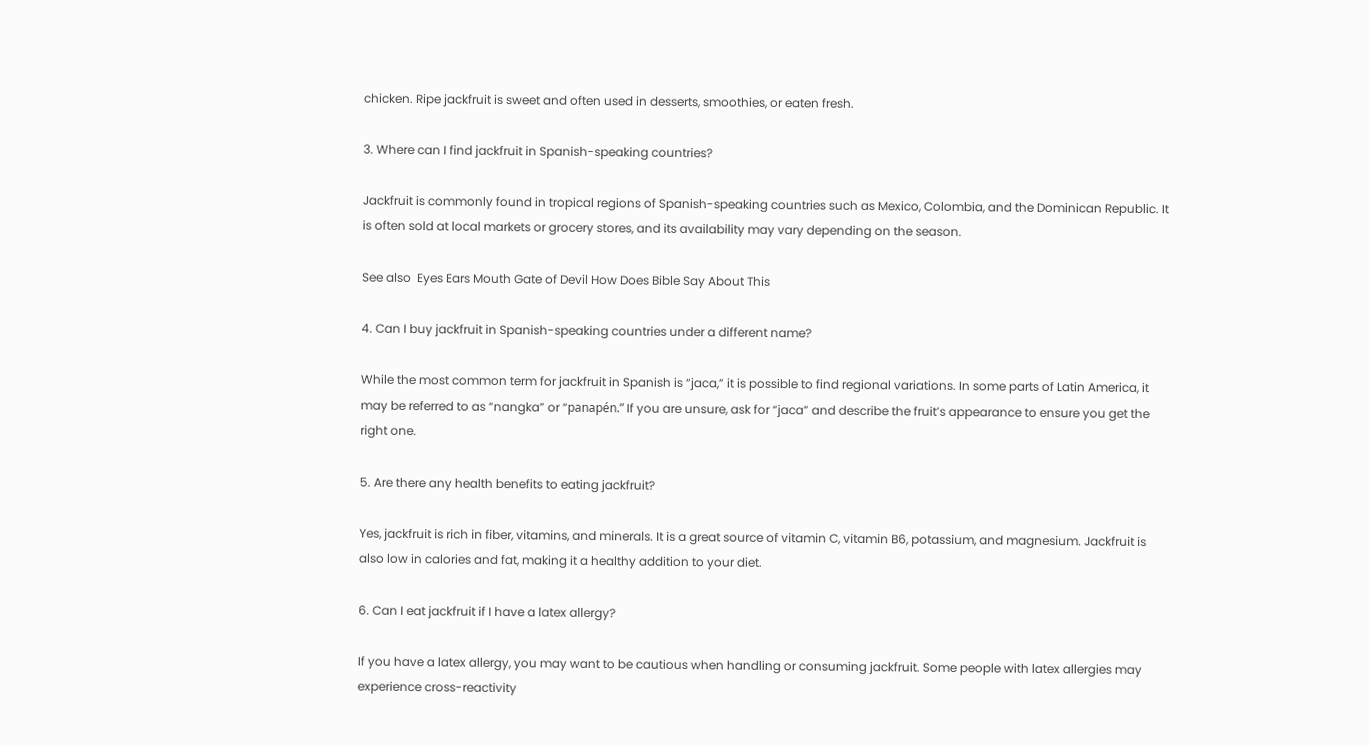chicken. Ripe jackfruit is sweet and often used in desserts, smoothies, or eaten fresh.

3. Where can I find jackfruit in Spanish-speaking countries?

Jackfruit is commonly found in tropical regions of Spanish-speaking countries such as Mexico, Colombia, and the Dominican Republic. It is often sold at local markets or grocery stores, and its availability may vary depending on the season.

See also  Eyes Ears Mouth Gate of Devil How Does Bible Say About This

4. Can I buy jackfruit in Spanish-speaking countries under a different name?

While the most common term for jackfruit in Spanish is “jaca,” it is possible to find regional variations. In some parts of Latin America, it may be referred to as “nangka” or “panapén.” If you are unsure, ask for “jaca” and describe the fruit’s appearance to ensure you get the right one.

5. Are there any health benefits to eating jackfruit?

Yes, jackfruit is rich in fiber, vitamins, and minerals. It is a great source of vitamin C, vitamin B6, potassium, and magnesium. Jackfruit is also low in calories and fat, making it a healthy addition to your diet.

6. Can I eat jackfruit if I have a latex allergy?

If you have a latex allergy, you may want to be cautious when handling or consuming jackfruit. Some people with latex allergies may experience cross-reactivity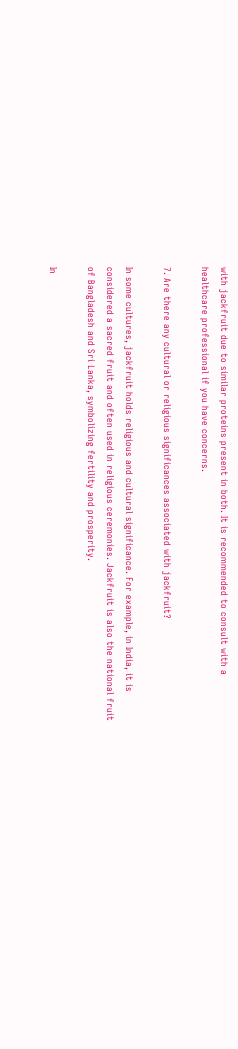with jackfruit due to similar proteins present in both. It is recommended to consult with a healthcare professional if you have concerns.

7. Are there any cultural or religious significances associated with jackfruit?

In some cultures, jackfruit holds religious and cultural significance. For example, in India, it is considered a sacred fruit and often used in religious ceremonies. Jackfruit is also the national fruit of Bangladesh and Sri Lanka, symbolizing fertility and prosperity.

In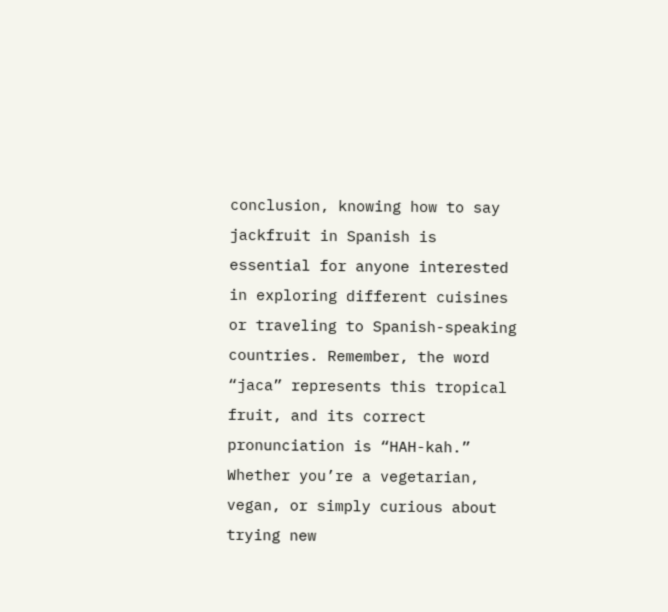conclusion, knowing how to say jackfruit in Spanish is essential for anyone interested in exploring different cuisines or traveling to Spanish-speaking countries. Remember, the word “jaca” represents this tropical fruit, and its correct pronunciation is “HAH-kah.” Whether you’re a vegetarian, vegan, or simply curious about trying new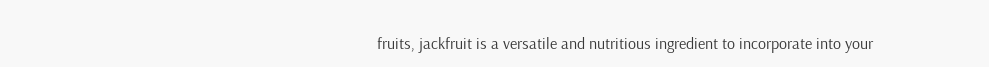fruits, jackfruit is a versatile and nutritious ingredient to incorporate into your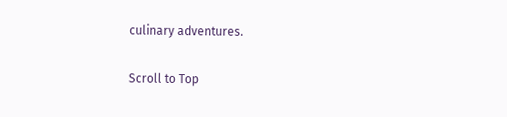culinary adventures.

Scroll to Top